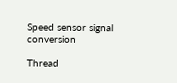Speed sensor signal conversion

Thread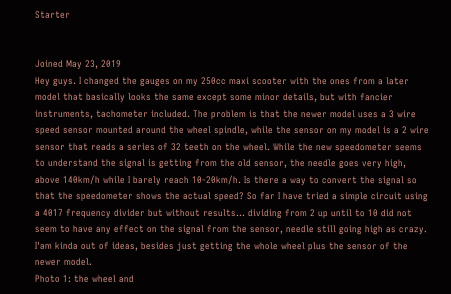Starter


Joined May 23, 2019
Hey guys. I changed the gauges on my 250cc maxi scooter with the ones from a later model that basically looks the same except some minor details, but with fancier instruments, tachometer included. The problem is that the newer model uses a 3 wire speed sensor mounted around the wheel spindle, while the sensor on my model is a 2 wire sensor that reads a series of 32 teeth on the wheel. While the new speedometer seems to understand the signal is getting from the old sensor, the needle goes very high, above 140km/h while I barely reach 10-20km/h. Is there a way to convert the signal so that the speedometer shows the actual speed? So far I have tried a simple circuit using a 4017 frequency divider but without results... dividing from 2 up until to 10 did not seem to have any effect on the signal from the sensor, needle still going high as crazy. I'am kinda out of ideas, besides just getting the whole wheel plus the sensor of the newer model.
Photo 1: the wheel and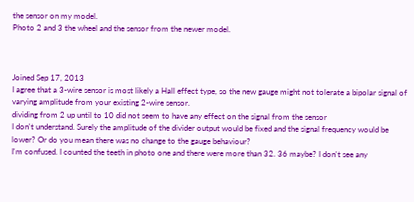the sensor on my model.
Photo 2 and 3 the wheel and the sensor from the newer model.



Joined Sep 17, 2013
I agree that a 3-wire sensor is most likely a Hall effect type, so the new gauge might not tolerate a bipolar signal of varying amplitude from your existing 2-wire sensor.
dividing from 2 up until to 10 did not seem to have any effect on the signal from the sensor
I don't understand. Surely the amplitude of the divider output would be fixed and the signal frequency would be lower? Or do you mean there was no change to the gauge behaviour?
I'm confused. I counted the teeth in photo one and there were more than 32. 36 maybe? I don't see any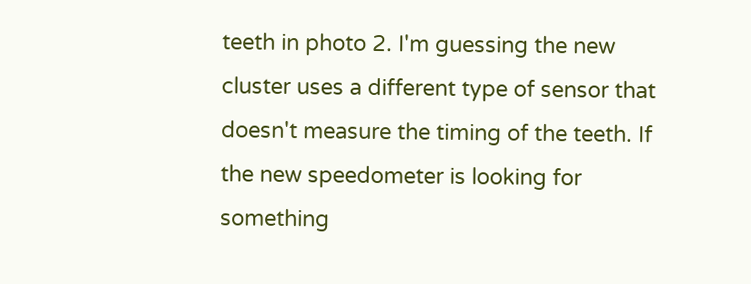teeth in photo 2. I'm guessing the new cluster uses a different type of sensor that doesn't measure the timing of the teeth. If the new speedometer is looking for something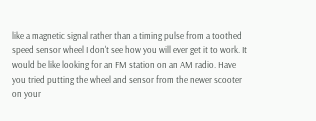like a magnetic signal rather than a timing pulse from a toothed speed sensor wheel I don't see how you will ever get it to work. It would be like looking for an FM station on an AM radio. Have you tried putting the wheel and sensor from the newer scooter on your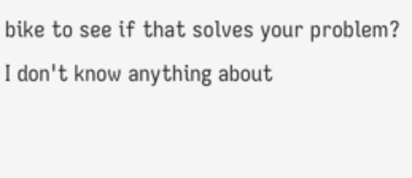bike to see if that solves your problem? I don't know anything about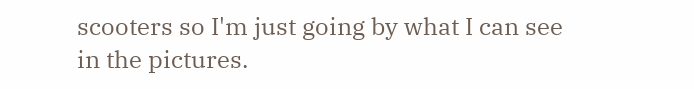scooters so I'm just going by what I can see in the pictures.